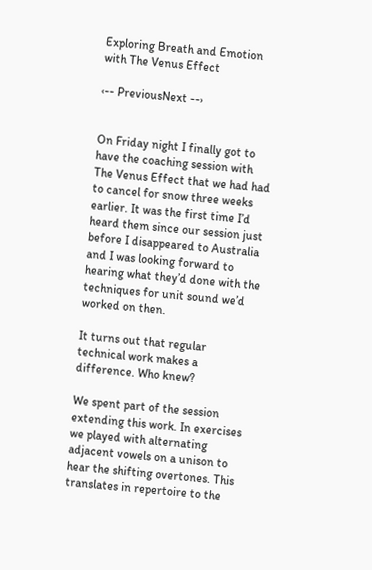Exploring Breath and Emotion with The Venus Effect

‹-- PreviousNext --›


On Friday night I finally got to have the coaching session with The Venus Effect that we had had to cancel for snow three weeks earlier. It was the first time I’d heard them since our session just before I disappeared to Australia and I was looking forward to hearing what they’d done with the techniques for unit sound we’d worked on then.

It turns out that regular technical work makes a difference. Who knew?

We spent part of the session extending this work. In exercises we played with alternating adjacent vowels on a unison to hear the shifting overtones. This translates in repertoire to the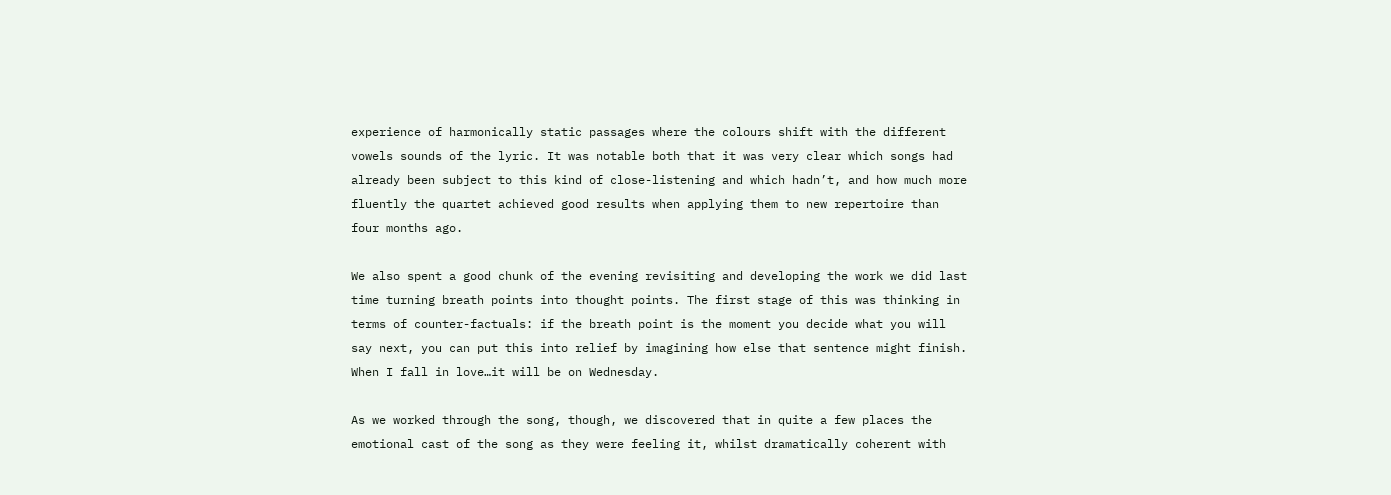experience of harmonically static passages where the colours shift with the different vowels sounds of the lyric. It was notable both that it was very clear which songs had already been subject to this kind of close-listening and which hadn’t, and how much more fluently the quartet achieved good results when applying them to new repertoire than four months ago.

We also spent a good chunk of the evening revisiting and developing the work we did last time turning breath points into thought points. The first stage of this was thinking in terms of counter-factuals: if the breath point is the moment you decide what you will say next, you can put this into relief by imagining how else that sentence might finish. When I fall in love…it will be on Wednesday.

As we worked through the song, though, we discovered that in quite a few places the emotional cast of the song as they were feeling it, whilst dramatically coherent with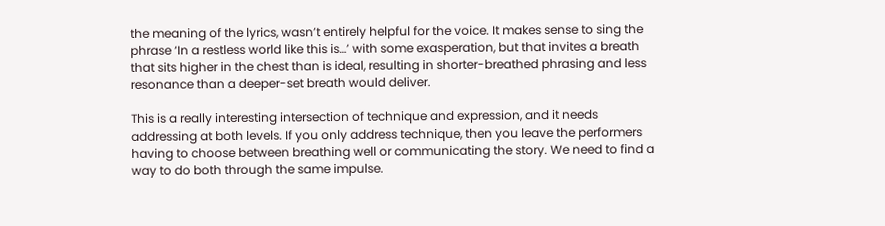the meaning of the lyrics, wasn’t entirely helpful for the voice. It makes sense to sing the phrase ‘In a restless world like this is…’ with some exasperation, but that invites a breath that sits higher in the chest than is ideal, resulting in shorter-breathed phrasing and less resonance than a deeper-set breath would deliver.

This is a really interesting intersection of technique and expression, and it needs addressing at both levels. If you only address technique, then you leave the performers having to choose between breathing well or communicating the story. We need to find a way to do both through the same impulse.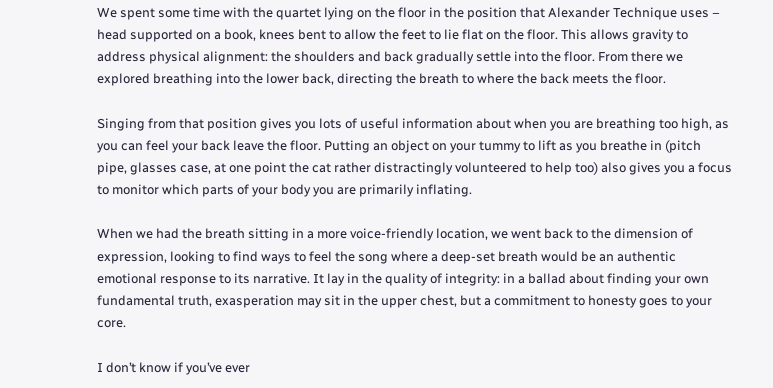We spent some time with the quartet lying on the floor in the position that Alexander Technique uses – head supported on a book, knees bent to allow the feet to lie flat on the floor. This allows gravity to address physical alignment: the shoulders and back gradually settle into the floor. From there we explored breathing into the lower back, directing the breath to where the back meets the floor.

Singing from that position gives you lots of useful information about when you are breathing too high, as you can feel your back leave the floor. Putting an object on your tummy to lift as you breathe in (pitch pipe, glasses case, at one point the cat rather distractingly volunteered to help too) also gives you a focus to monitor which parts of your body you are primarily inflating.

When we had the breath sitting in a more voice-friendly location, we went back to the dimension of expression, looking to find ways to feel the song where a deep-set breath would be an authentic emotional response to its narrative. It lay in the quality of integrity: in a ballad about finding your own fundamental truth, exasperation may sit in the upper chest, but a commitment to honesty goes to your core.

I don’t know if you’ve ever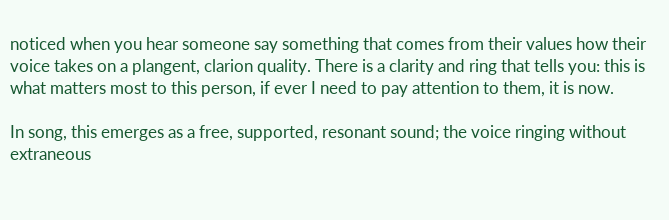noticed when you hear someone say something that comes from their values how their voice takes on a plangent, clarion quality. There is a clarity and ring that tells you: this is what matters most to this person, if ever I need to pay attention to them, it is now.

In song, this emerges as a free, supported, resonant sound; the voice ringing without extraneous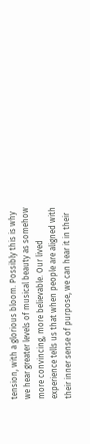tension, with a glorious bloom. Possibly this is why we hear greater levels of musical beauty as somehow more convincing, more believable. Our lived experience tells us that when people are aligned with their inner sense of purpose, we can hear it in their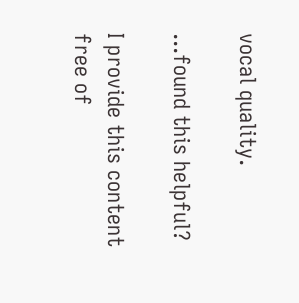vocal quality.

...found this helpful?

I provide this content free of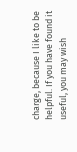charge, because I like to be helpful. If you have found it useful, you may wish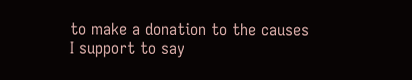to make a donation to the causes I support to say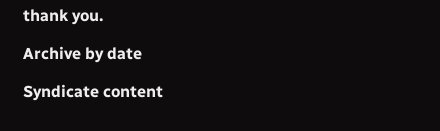thank you.

Archive by date

Syndicate content